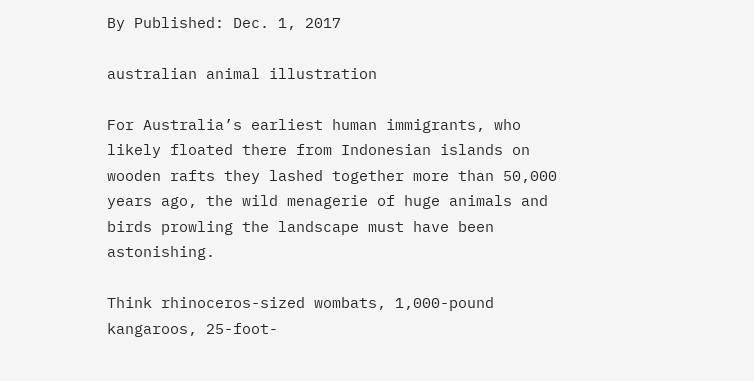By Published: Dec. 1, 2017

australian animal illustration

For Australia’s earliest human immigrants, who likely floated there from Indonesian islands on wooden rafts they lashed together more than 50,000 years ago, the wild menagerie of huge animals and birds prowling the landscape must have been astonishing.

Think rhinoceros-sized wombats, 1,000-pound kangaroos, 25-foot-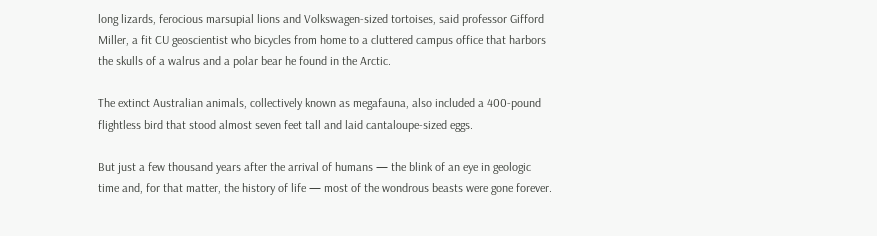long lizards, ferocious marsupial lions and Volkswagen-sized tortoises, said professor Gifford Miller, a fit CU geoscientist who bicycles from home to a cluttered campus office that harbors the skulls of a walrus and a polar bear he found in the Arctic.

The extinct Australian animals, collectively known as megafauna, also included a 400-pound flightless bird that stood almost seven feet tall and laid cantaloupe-sized eggs.

But just a few thousand years after the arrival of humans — the blink of an eye in geologic time and, for that matter, the history of life — most of the wondrous beasts were gone forever.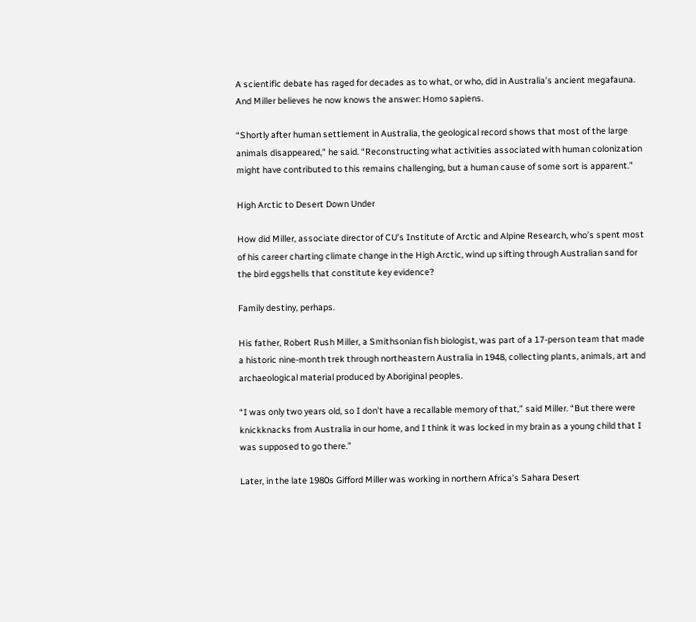A scientific debate has raged for decades as to what, or who, did in Australia’s ancient megafauna. And Miller believes he now knows the answer: Homo sapiens.

“Shortly after human settlement in Australia, the geological record shows that most of the large animals disappeared,” he said. “Reconstructing what activities associated with human colonization might have contributed to this remains challenging, but a human cause of some sort is apparent.”

High Arctic to Desert Down Under

How did Miller, associate director of CU’s Institute of Arctic and Alpine Research, who’s spent most of his career charting climate change in the High Arctic, wind up sifting through Australian sand for the bird eggshells that constitute key evidence?

Family destiny, perhaps.

His father, Robert Rush Miller, a Smithsonian fish biologist, was part of a 17-person team that made a historic nine-month trek through northeastern Australia in 1948, collecting plants, animals, art and archaeological material produced by Aboriginal peoples.

“I was only two years old, so I don’t have a recallable memory of that,” said Miller. “But there were knickknacks from Australia in our home, and I think it was locked in my brain as a young child that I was supposed to go there.”

Later, in the late 1980s Gifford Miller was working in northern Africa’s Sahara Desert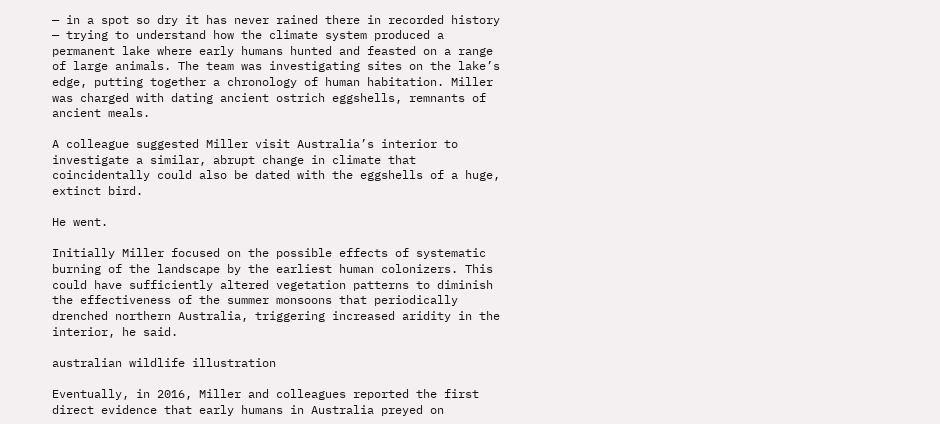— in a spot so dry it has never rained there in recorded history — trying to understand how the climate system produced a permanent lake where early humans hunted and feasted on a range of large animals. The team was investigating sites on the lake’s edge, putting together a chronology of human habitation. Miller was charged with dating ancient ostrich eggshells, remnants of ancient meals.

A colleague suggested Miller visit Australia’s interior to investigate a similar, abrupt change in climate that coincidentally could also be dated with the eggshells of a huge, extinct bird.

He went.

Initially Miller focused on the possible effects of systematic burning of the landscape by the earliest human colonizers. This could have sufficiently altered vegetation patterns to diminish the effectiveness of the summer monsoons that periodically drenched northern Australia, triggering increased aridity in the interior, he said.

australian wildlife illustration

Eventually, in 2016, Miller and colleagues reported the first direct evidence that early humans in Australia preyed on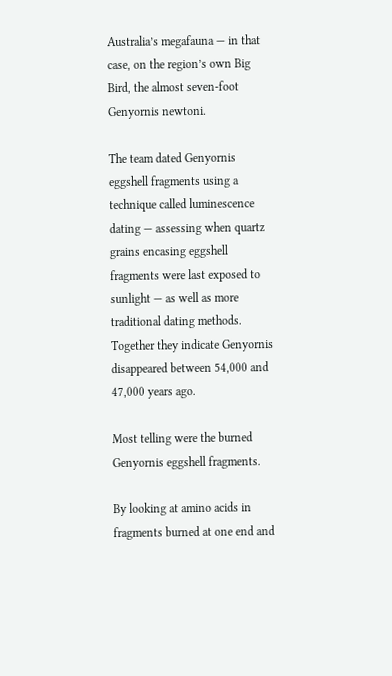Australia’s megafauna — in that case, on the region’s own Big Bird, the almost seven-foot Genyornis newtoni.

The team dated Genyornis eggshell fragments using a technique called luminescence dating — assessing when quartz grains encasing eggshell fragments were last exposed to sunlight — as well as more traditional dating methods. Together they indicate Genyornis disappeared between 54,000 and 47,000 years ago.

Most telling were the burned Genyornis eggshell fragments.

By looking at amino acids in fragments burned at one end and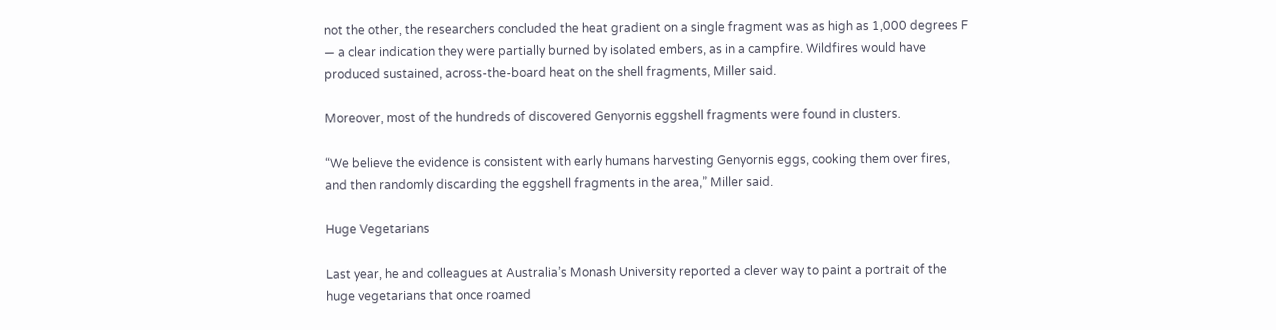not the other, the researchers concluded the heat gradient on a single fragment was as high as 1,000 degrees F — a clear indication they were partially burned by isolated embers, as in a campfire. Wildfires would have produced sustained, across-the-board heat on the shell fragments, Miller said.

Moreover, most of the hundreds of discovered Genyornis eggshell fragments were found in clusters.

“We believe the evidence is consistent with early humans harvesting Genyornis eggs, cooking them over fires, and then randomly discarding the eggshell fragments in the area,” Miller said.

Huge Vegetarians

Last year, he and colleagues at Australia’s Monash University reported a clever way to paint a portrait of the huge vegetarians that once roamed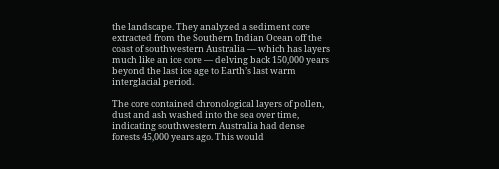the landscape. They analyzed a sediment core extracted from the Southern Indian Ocean off the coast of southwestern Australia — which has layers much like an ice core — delving back 150,000 years beyond the last ice age to Earth’s last warm interglacial period.

The core contained chronological layers of pollen, dust and ash washed into the sea over time, indicating southwestern Australia had dense forests 45,000 years ago. This would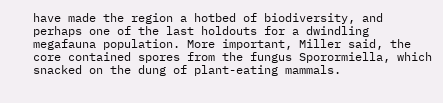have made the region a hotbed of biodiversity, and perhaps one of the last holdouts for a dwindling megafauna population. More important, Miller said, the core contained spores from the fungus Sporormiella, which snacked on the dung of plant-eating mammals.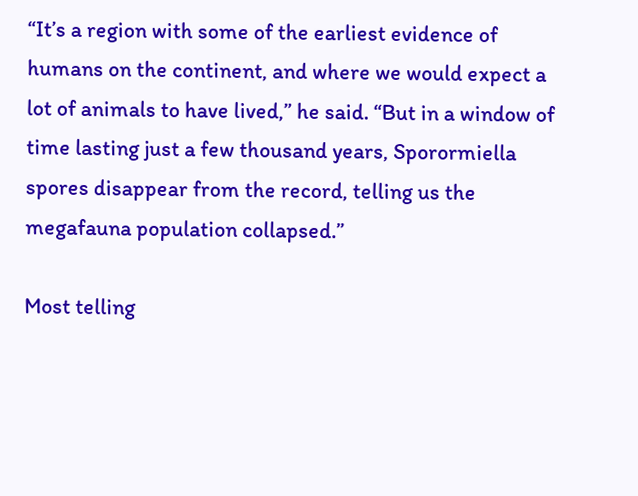“It’s a region with some of the earliest evidence of humans on the continent, and where we would expect a lot of animals to have lived,” he said. “But in a window of time lasting just a few thousand years, Sporormiella spores disappear from the record, telling us the megafauna population collapsed.”

Most telling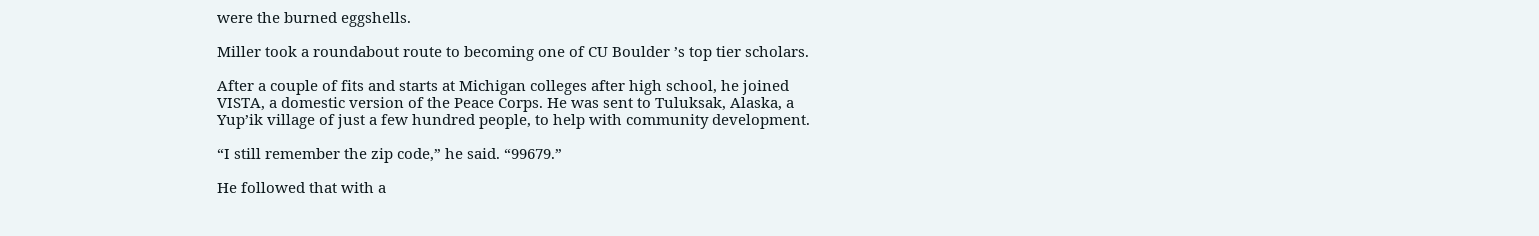were the burned eggshells.

Miller took a roundabout route to becoming one of CU Boulder ’s top tier scholars.

After a couple of fits and starts at Michigan colleges after high school, he joined VISTA, a domestic version of the Peace Corps. He was sent to Tuluksak, Alaska, a Yup’ik village of just a few hundred people, to help with community development.

“I still remember the zip code,” he said. “99679.”

He followed that with a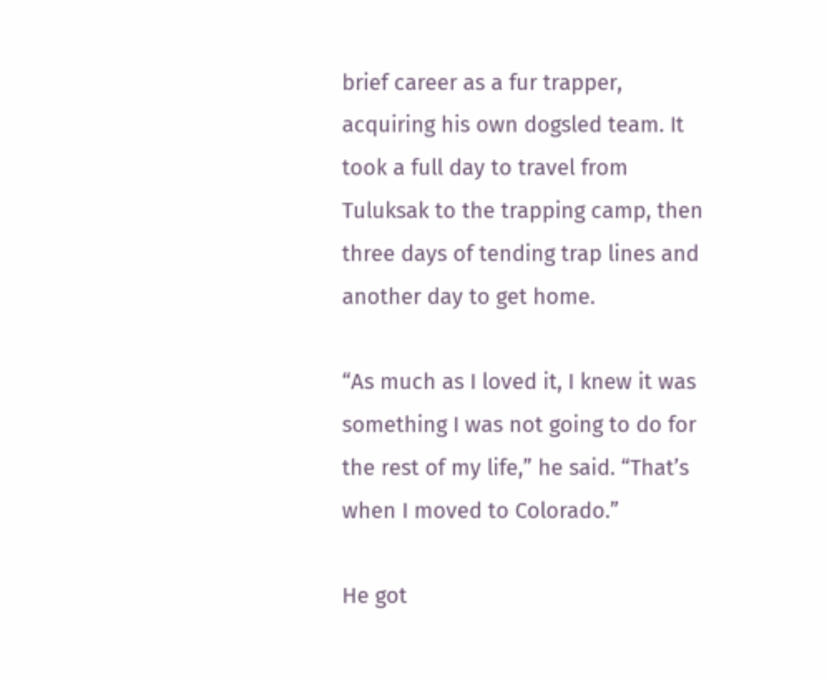brief career as a fur trapper, acquiring his own dogsled team. It took a full day to travel from Tuluksak to the trapping camp, then three days of tending trap lines and another day to get home.

“As much as I loved it, I knew it was something I was not going to do for the rest of my life,” he said. “That’s when I moved to Colorado.”

He got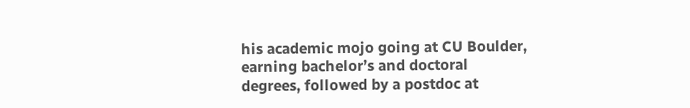his academic mojo going at CU Boulder, earning bachelor’s and doctoral degrees, followed by a postdoc at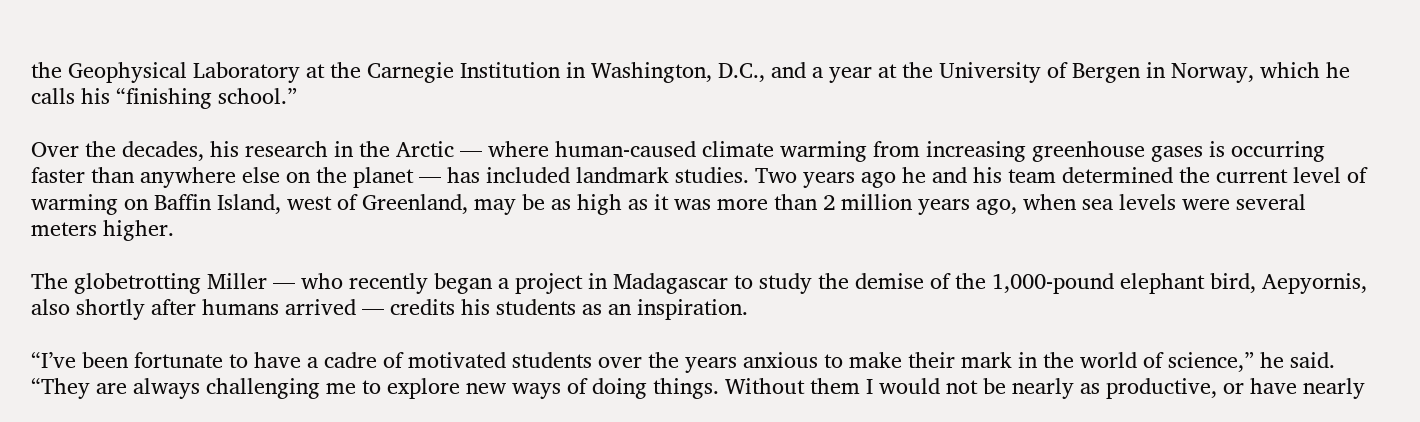the Geophysical Laboratory at the Carnegie Institution in Washington, D.C., and a year at the University of Bergen in Norway, which he calls his “finishing school.”

Over the decades, his research in the Arctic — where human-caused climate warming from increasing greenhouse gases is occurring faster than anywhere else on the planet — has included landmark studies. Two years ago he and his team determined the current level of warming on Baffin Island, west of Greenland, may be as high as it was more than 2 million years ago, when sea levels were several meters higher.

The globetrotting Miller — who recently began a project in Madagascar to study the demise of the 1,000-pound elephant bird, Aepyornis, also shortly after humans arrived — credits his students as an inspiration.

“I’ve been fortunate to have a cadre of motivated students over the years anxious to make their mark in the world of science,” he said. “They are always challenging me to explore new ways of doing things. Without them I would not be nearly as productive, or have nearly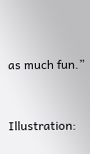as much fun.”


Illustration: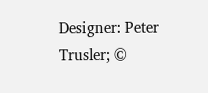Designer: Peter Trusler; ©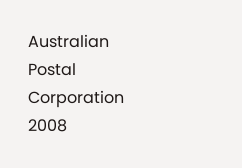Australian Postal Corporation 2008